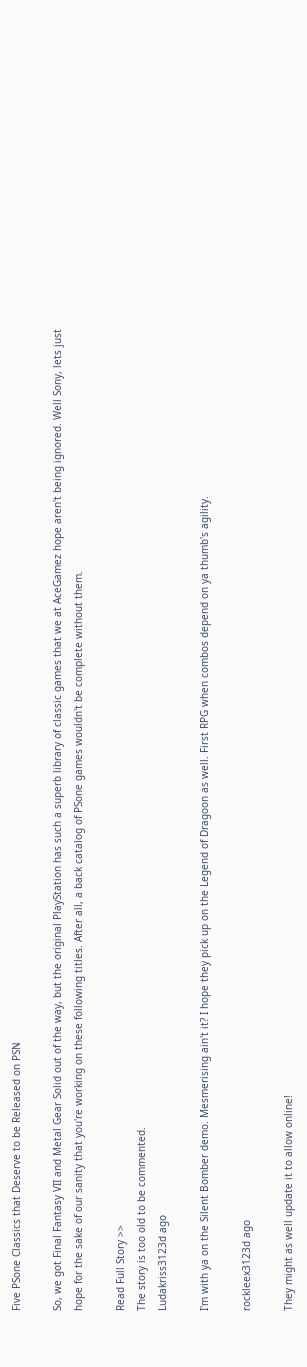Five PSone Classics that Deserve to be Released on PSN

So, we got Final Fantasy VII and Metal Gear Solid out of the way, but the original PlayStation has such a superb library of classic games that we at AceGamez hope aren't being ignored. Well Sony, lets just hope for the sake of our sanity that you're working on these following titles. After all, a back catalog of PSone games wouldn't be complete without them.

Read Full Story >>
The story is too old to be commented.
Ludakriss3123d ago

I'm with ya on the Silent Bomber demo. Mesmerising ain't it? I hope they pick up on the Legend of Dragoon as well. First RPG when combos depend on ya thumb's agility.

rockleex3123d ago

They might as well update it to allow online!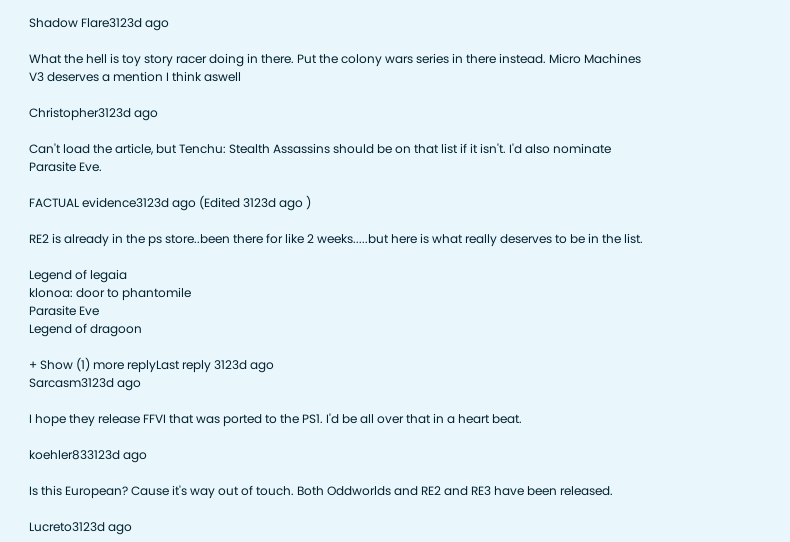Shadow Flare3123d ago

What the hell is toy story racer doing in there. Put the colony wars series in there instead. Micro Machines V3 deserves a mention I think aswell

Christopher3123d ago

Can't load the article, but Tenchu: Stealth Assassins should be on that list if it isn't. I'd also nominate Parasite Eve.

FACTUAL evidence3123d ago (Edited 3123d ago )

RE2 is already in the ps store..been there for like 2 weeks.....but here is what really deserves to be in the list.

Legend of legaia
klonoa: door to phantomile
Parasite Eve
Legend of dragoon

+ Show (1) more replyLast reply 3123d ago
Sarcasm3123d ago

I hope they release FFVI that was ported to the PS1. I'd be all over that in a heart beat.

koehler833123d ago

Is this European? Cause it's way out of touch. Both Oddworlds and RE2 and RE3 have been released.

Lucreto3123d ago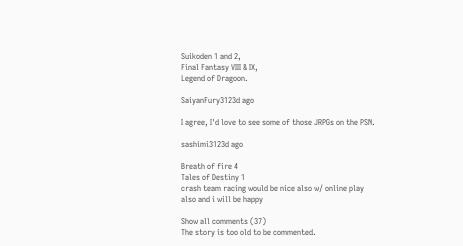Suikoden 1 and 2,
Final Fantasy VIII & IX,
Legend of Dragoon.

SaiyanFury3123d ago

I agree, I'd love to see some of those JRPGs on the PSN.

sashimi3123d ago

Breath of fire 4
Tales of Destiny 1
crash team racing would be nice also w/ online play
also and i will be happy

Show all comments (37)
The story is too old to be commented.